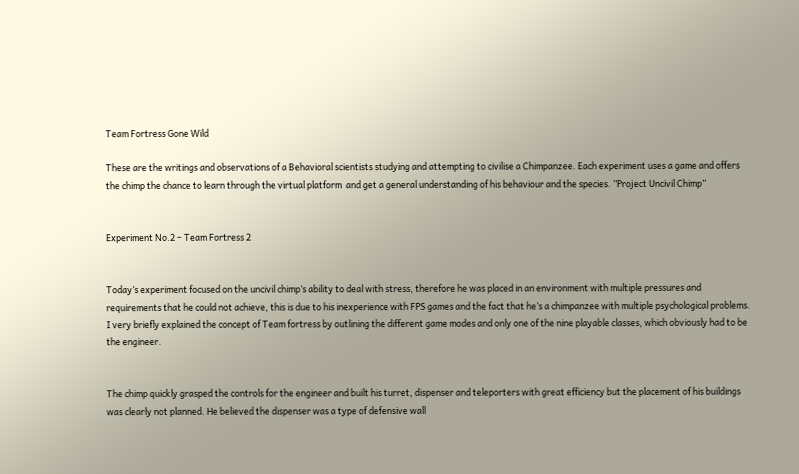Team Fortress Gone Wild

These are the writings and observations of a Behavioral scientists studying and attempting to civilise a Chimpanzee. Each experiment uses a game and offers the chimp the chance to learn through the virtual platform  and get a general understanding of his behaviour and the species. ”Project Uncivil Chimp”


Experiment No.2 – Team Fortress 2


Today’s experiment focused on the uncivil chimp’s ability to deal with stress, therefore he was placed in an environment with multiple pressures and requirements that he could not achieve, this is due to his inexperience with FPS games and the fact that he’s a chimpanzee with multiple psychological problems. I very briefly explained the concept of Team fortress by outlining the different game modes and only one of the nine playable classes, which obviously had to be the engineer.


The chimp quickly grasped the controls for the engineer and built his turret, dispenser and teleporters with great efficiency but the placement of his buildings was clearly not planned. He believed the dispenser was a type of defensive wall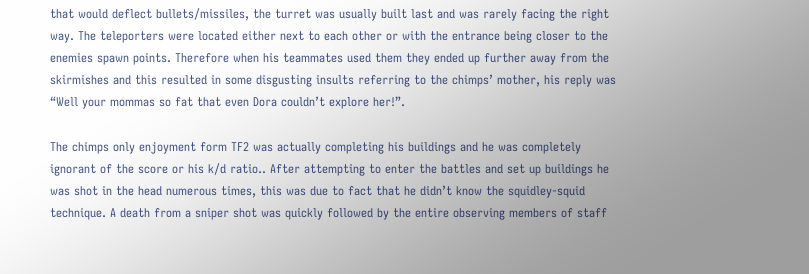that would deflect bullets/missiles, the turret was usually built last and was rarely facing the right way. The teleporters were located either next to each other or with the entrance being closer to the enemies spawn points. Therefore when his teammates used them they ended up further away from the skirmishes and this resulted in some disgusting insults referring to the chimps’ mother, his reply was “Well your mommas so fat that even Dora couldn’t explore her!”.

The chimps only enjoyment form TF2 was actually completing his buildings and he was completely ignorant of the score or his k/d ratio.. After attempting to enter the battles and set up buildings he was shot in the head numerous times, this was due to fact that he didn’t know the squidley-squid technique. A death from a sniper shot was quickly followed by the entire observing members of staff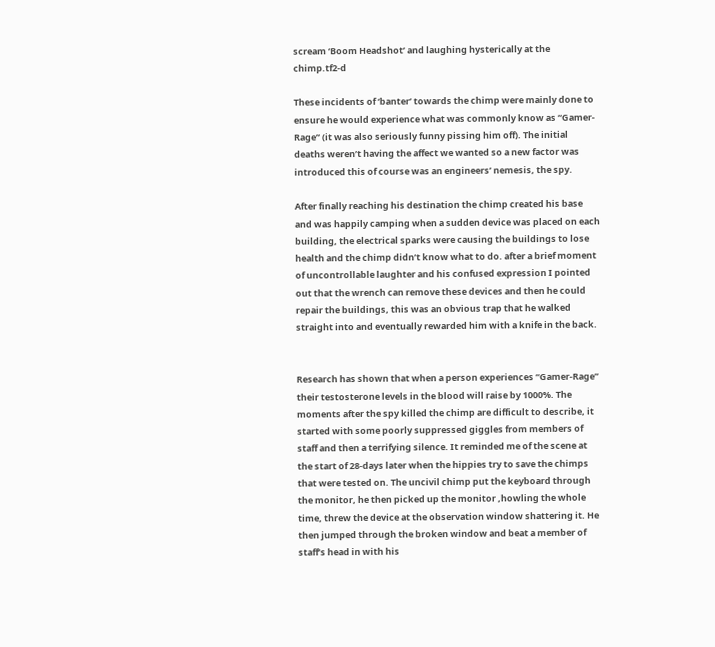scream ‘Boom Headshot’ and laughing hysterically at the chimp.tf2-d

These incidents of ‘banter’ towards the chimp were mainly done to ensure he would experience what was commonly know as “Gamer-Rage” (it was also seriously funny pissing him off). The initial deaths weren’t having the affect we wanted so a new factor was introduced this of course was an engineers’ nemesis, the spy.

After finally reaching his destination the chimp created his base and was happily camping when a sudden device was placed on each building, the electrical sparks were causing the buildings to lose health and the chimp didn’t know what to do. after a brief moment of uncontrollable laughter and his confused expression I pointed out that the wrench can remove these devices and then he could repair the buildings, this was an obvious trap that he walked straight into and eventually rewarded him with a knife in the back.


Research has shown that when a person experiences “Gamer-Rage” their testosterone levels in the blood will raise by 1000%. The moments after the spy killed the chimp are difficult to describe, it started with some poorly suppressed giggles from members of staff and then a terrifying silence. It reminded me of the scene at the start of 28-days later when the hippies try to save the chimps that were tested on. The uncivil chimp put the keyboard through the monitor, he then picked up the monitor ,howling the whole time, threw the device at the observation window shattering it. He then jumped through the broken window and beat a member of staff’s head in with his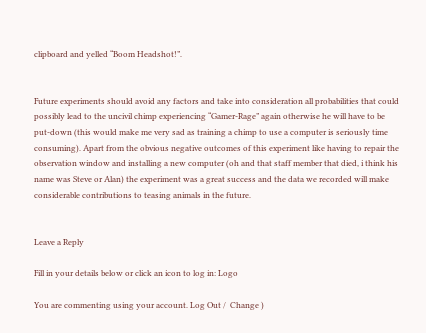clipboard and yelled “Boom Headshot!”.


Future experiments should avoid any factors and take into consideration all probabilities that could possibly lead to the uncivil chimp experiencing “Gamer-Rage” again otherwise he will have to be put-down (this would make me very sad as training a chimp to use a computer is seriously time consuming). Apart from the obvious negative outcomes of this experiment like having to repair the observation window and installing a new computer (oh and that staff member that died, i think his name was Steve or Alan) the experiment was a great success and the data we recorded will make considerable contributions to teasing animals in the future.


Leave a Reply

Fill in your details below or click an icon to log in: Logo

You are commenting using your account. Log Out /  Change )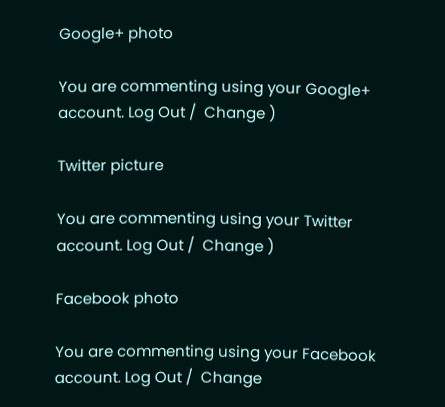Google+ photo

You are commenting using your Google+ account. Log Out /  Change )

Twitter picture

You are commenting using your Twitter account. Log Out /  Change )

Facebook photo

You are commenting using your Facebook account. Log Out /  Change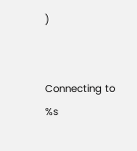)


Connecting to %s